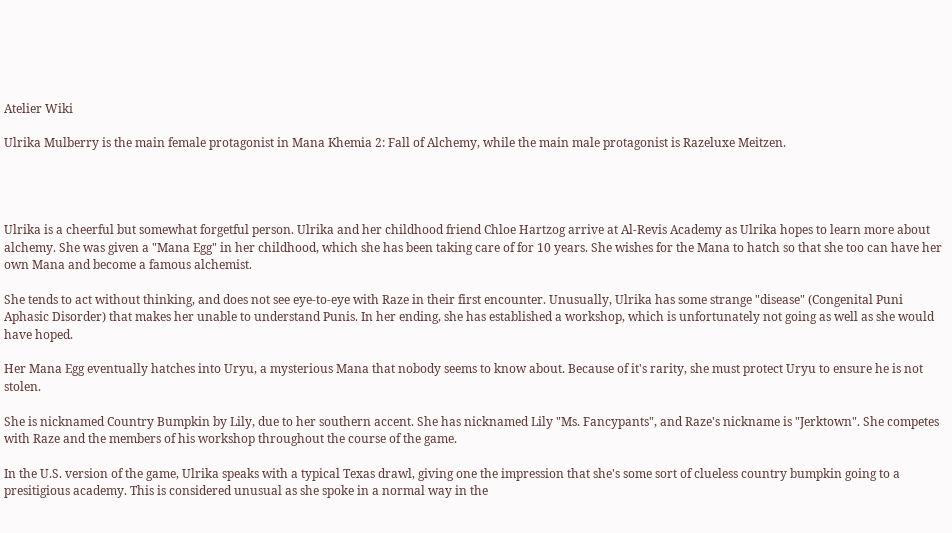Atelier Wiki

Ulrika Mulberry is the main female protagonist in Mana Khemia 2: Fall of Alchemy, while the main male protagonist is Razeluxe Meitzen.




Ulrika is a cheerful but somewhat forgetful person. Ulrika and her childhood friend Chloe Hartzog arrive at Al-Revis Academy as Ulrika hopes to learn more about alchemy. She was given a "Mana Egg" in her childhood, which she has been taking care of for 10 years. She wishes for the Mana to hatch so that she too can have her own Mana and become a famous alchemist.

She tends to act without thinking, and does not see eye-to-eye with Raze in their first encounter. Unusually, Ulrika has some strange "disease" (Congenital Puni Aphasic Disorder) that makes her unable to understand Punis. In her ending, she has established a workshop, which is unfortunately not going as well as she would have hoped.

Her Mana Egg eventually hatches into Uryu, a mysterious Mana that nobody seems to know about. Because of it's rarity, she must protect Uryu to ensure he is not stolen.

She is nicknamed Country Bumpkin by Lily, due to her southern accent. She has nicknamed Lily "Ms. Fancypants", and Raze's nickname is "Jerktown". She competes with Raze and the members of his workshop throughout the course of the game.

In the U.S. version of the game, Ulrika speaks with a typical Texas drawl, giving one the impression that she's some sort of clueless country bumpkin going to a presitigious academy. This is considered unusual as she spoke in a normal way in the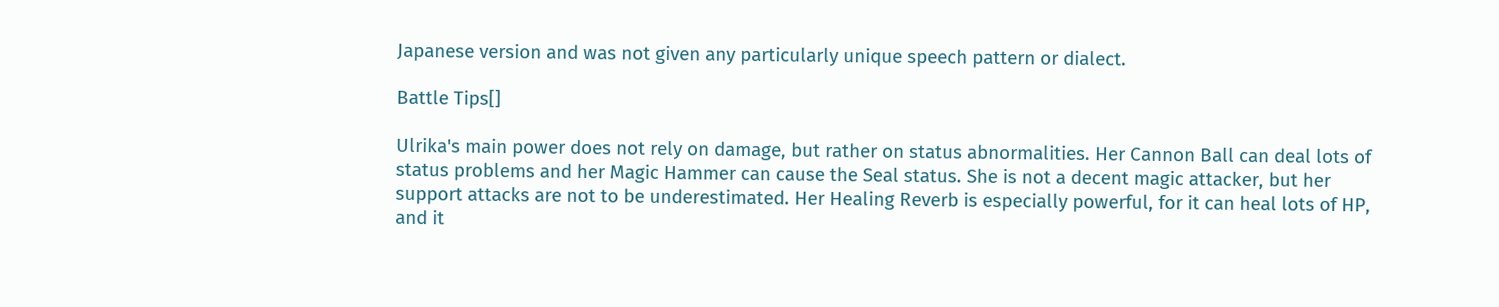Japanese version and was not given any particularly unique speech pattern or dialect.

Battle Tips[]

Ulrika's main power does not rely on damage, but rather on status abnormalities. Her Cannon Ball can deal lots of status problems and her Magic Hammer can cause the Seal status. She is not a decent magic attacker, but her support attacks are not to be underestimated. Her Healing Reverb is especially powerful, for it can heal lots of HP, and it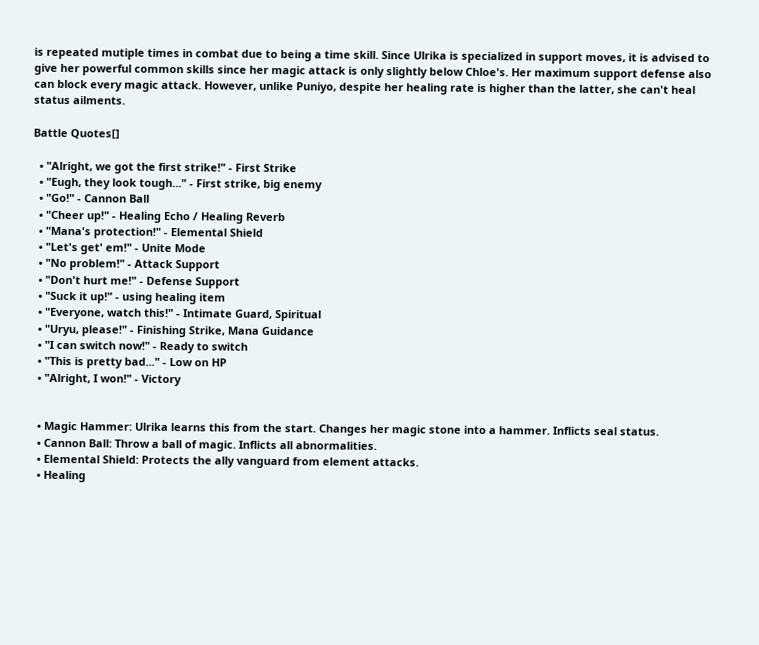is repeated mutiple times in combat due to being a time skill. Since Ulrika is specialized in support moves, it is advised to give her powerful common skills since her magic attack is only slightly below Chloe's. Her maximum support defense also can block every magic attack. However, unlike Puniyo, despite her healing rate is higher than the latter, she can't heal status ailments.

Battle Quotes[]

  • "Alright, we got the first strike!" - First Strike
  • "Eugh, they look tough..." - First strike, big enemy
  • "Go!" - Cannon Ball
  • "Cheer up!" - Healing Echo / Healing Reverb
  • "Mana's protection!" - Elemental Shield
  • "Let's get' em!" - Unite Mode
  • "No problem!" - Attack Support
  • "Don't hurt me!" - Defense Support
  • "Suck it up!" - using healing item
  • "Everyone, watch this!" - Intimate Guard, Spiritual
  • "Uryu, please!" - Finishing Strike, Mana Guidance
  • "I can switch now!" - Ready to switch
  • "This is pretty bad..." - Low on HP
  • "Alright, I won!" - Victory


  • Magic Hammer: Ulrika learns this from the start. Changes her magic stone into a hammer. Inflicts seal status.
  • Cannon Ball: Throw a ball of magic. Inflicts all abnormalities.
  • Elemental Shield: Protects the ally vanguard from element attacks.
  • Healing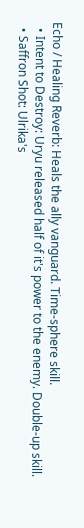Echo / Healing Reverb: Heals the ally vanguard. Time-sphere skill.
  • Intent to Destroy: Uryu released half of it's power to the enemy. Double-up skill.
  • Saffron Shot: Ulrika's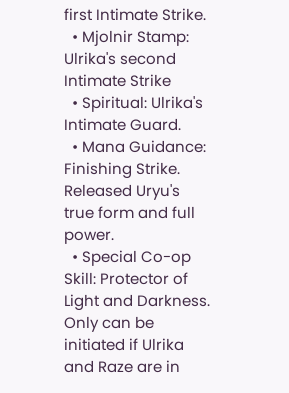first Intimate Strike.
  • Mjolnir Stamp: Ulrika's second Intimate Strike
  • Spiritual: Ulrika's Intimate Guard.
  • Mana Guidance: Finishing Strike. Released Uryu's true form and full power.
  • Special Co-op Skill: Protector of Light and Darkness. Only can be initiated if Ulrika and Raze are in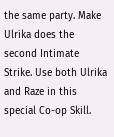the same party. Make Ulrika does the second Intimate Strike. Use both Ulrika and Raze in this special Co-op Skill.